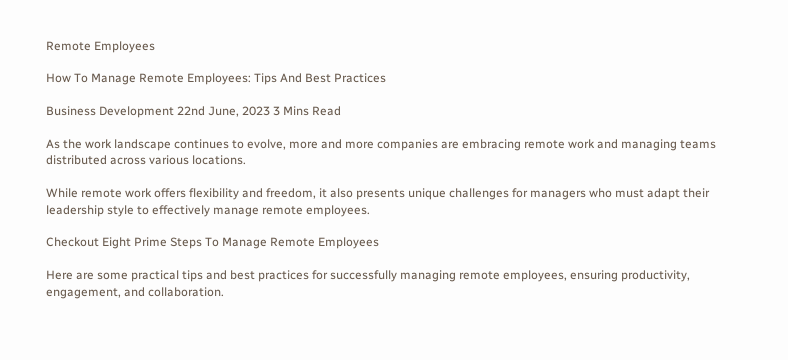Remote Employees

How To Manage Remote Employees: Tips And Best Practices

Business Development 22nd June, 2023 3 Mins Read

As the work landscape continues to evolve, more and more companies are embracing remote work and managing teams distributed across various locations.

While remote work offers flexibility and freedom, it also presents unique challenges for managers who must adapt their leadership style to effectively manage remote employees.

Checkout Eight Prime Steps To Manage Remote Employees

Here are some practical tips and best practices for successfully managing remote employees, ensuring productivity, engagement, and collaboration.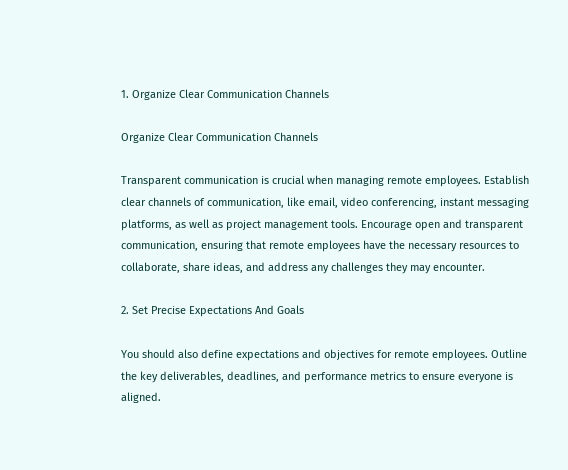1. Organize Clear Communication Channels

Organize Clear Communication Channels

Transparent communication is crucial when managing remote employees. Establish clear channels of communication, like email, video conferencing, instant messaging platforms, as well as project management tools. Encourage open and transparent communication, ensuring that remote employees have the necessary resources to collaborate, share ideas, and address any challenges they may encounter.

2. Set Precise Expectations And Goals

You should also define expectations and objectives for remote employees. Outline the key deliverables, deadlines, and performance metrics to ensure everyone is aligned.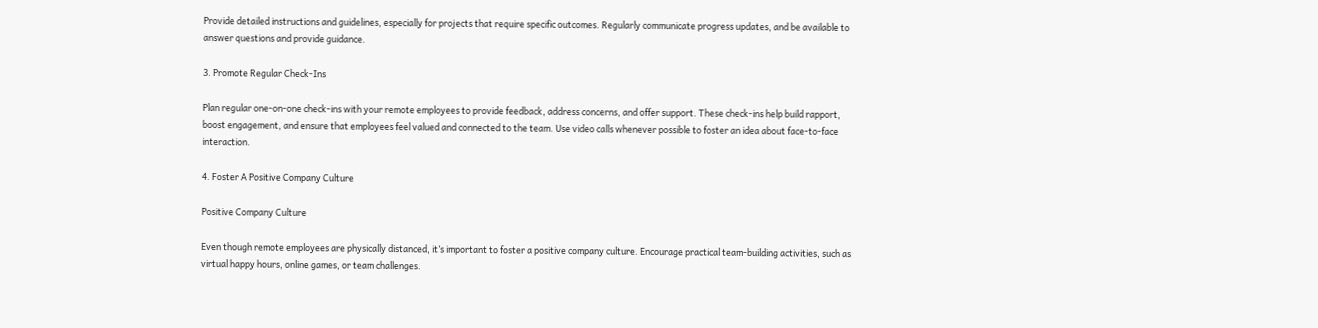Provide detailed instructions and guidelines, especially for projects that require specific outcomes. Regularly communicate progress updates, and be available to answer questions and provide guidance.

3. Promote Regular Check-Ins

Plan regular one-on-one check-ins with your remote employees to provide feedback, address concerns, and offer support. These check-ins help build rapport, boost engagement, and ensure that employees feel valued and connected to the team. Use video calls whenever possible to foster an idea about face-to-face interaction.

4. Foster A Positive Company Culture

Positive Company Culture

Even though remote employees are physically distanced, it’s important to foster a positive company culture. Encourage practical team-building activities, such as virtual happy hours, online games, or team challenges.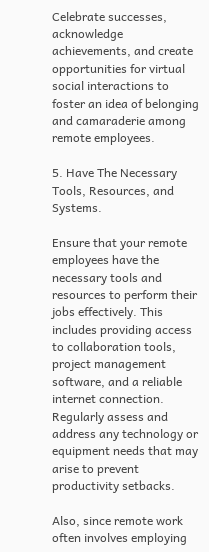Celebrate successes, acknowledge achievements, and create opportunities for virtual social interactions to foster an idea of belonging and camaraderie among remote employees.

5. Have The Necessary Tools, Resources, and Systems.

Ensure that your remote employees have the necessary tools and resources to perform their jobs effectively. This includes providing access to collaboration tools, project management software, and a reliable internet connection. Regularly assess and address any technology or equipment needs that may arise to prevent productivity setbacks.

Also, since remote work often involves employing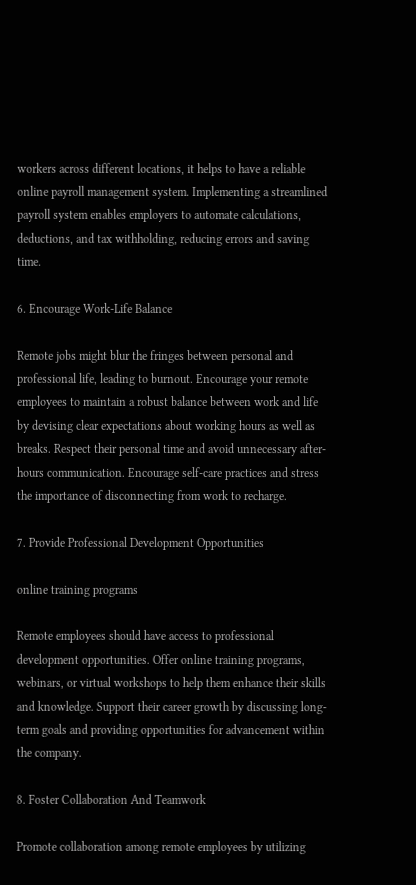workers across different locations, it helps to have a reliable online payroll management system. Implementing a streamlined payroll system enables employers to automate calculations, deductions, and tax withholding, reducing errors and saving time.

6. Encourage Work-Life Balance

Remote jobs might blur the fringes between personal and professional life, leading to burnout. Encourage your remote employees to maintain a robust balance between work and life by devising clear expectations about working hours as well as breaks. Respect their personal time and avoid unnecessary after-hours communication. Encourage self-care practices and stress the importance of disconnecting from work to recharge.

7. Provide Professional Development Opportunities

online training programs

Remote employees should have access to professional development opportunities. Offer online training programs, webinars, or virtual workshops to help them enhance their skills and knowledge. Support their career growth by discussing long-term goals and providing opportunities for advancement within the company.

8. Foster Collaboration And Teamwork

Promote collaboration among remote employees by utilizing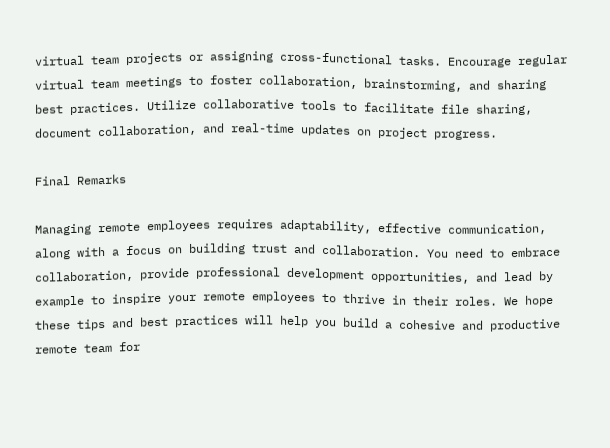virtual team projects or assigning cross-functional tasks. Encourage regular virtual team meetings to foster collaboration, brainstorming, and sharing best practices. Utilize collaborative tools to facilitate file sharing, document collaboration, and real-time updates on project progress.

Final Remarks

Managing remote employees requires adaptability, effective communication, along with a focus on building trust and collaboration. You need to embrace collaboration, provide professional development opportunities, and lead by example to inspire your remote employees to thrive in their roles. We hope these tips and best practices will help you build a cohesive and productive remote team for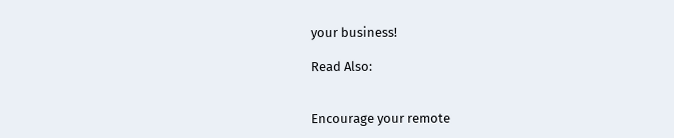your business!

Read Also:


Encourage your remote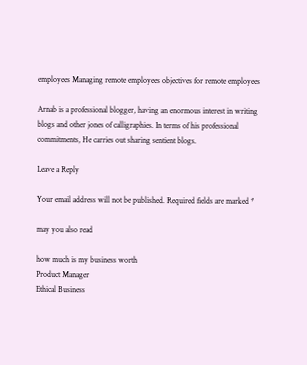employees Managing remote employees objectives for remote employees

Arnab is a professional blogger, having an enormous interest in writing blogs and other jones of calligraphies. In terms of his professional commitments, He carries out sharing sentient blogs.

Leave a Reply

Your email address will not be published. Required fields are marked *

may you also read

how much is my business worth
Product Manager
Ethical Business